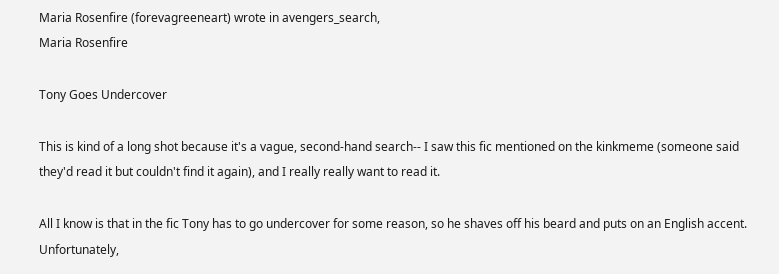Maria Rosenfire (forevagreeneart) wrote in avengers_search,
Maria Rosenfire

Tony Goes Undercover

This is kind of a long shot because it's a vague, second-hand search-- I saw this fic mentioned on the kinkmeme (someone said they'd read it but couldn't find it again), and I really really want to read it.

All I know is that in the fic Tony has to go undercover for some reason, so he shaves off his beard and puts on an English accent. Unfortunately,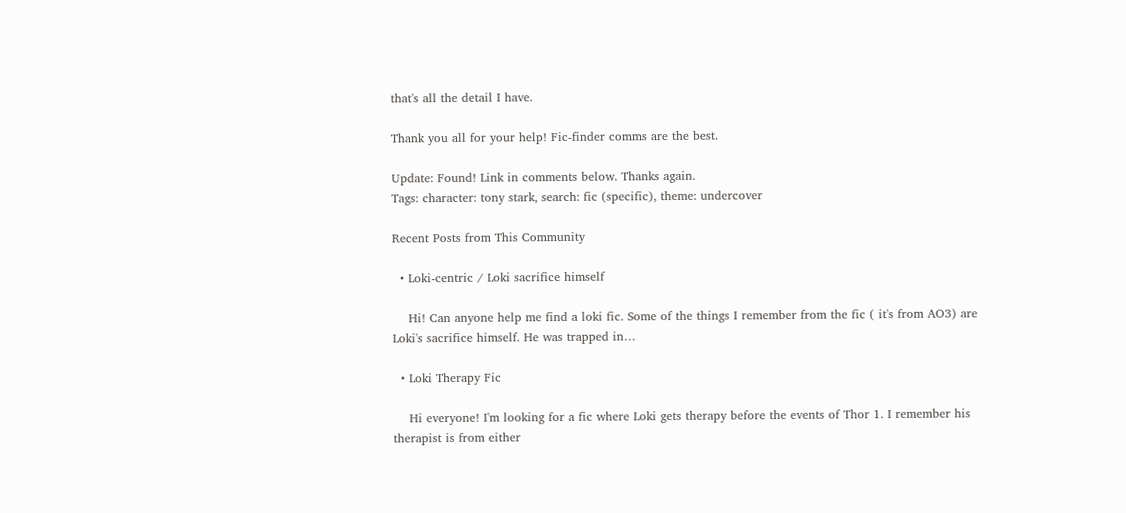that's all the detail I have.

Thank you all for your help! Fic-finder comms are the best.

Update: Found! Link in comments below. Thanks again.
Tags: character: tony stark, search: fic (specific), theme: undercover

Recent Posts from This Community

  • Loki-centric / Loki sacrifice himself

    Hi! Can anyone help me find a loki fic. Some of the things I remember from the fic ( it's from AO3) are Loki's sacrifice himself. He was trapped in…

  • Loki Therapy Fic

    Hi everyone! I'm looking for a fic where Loki gets therapy before the events of Thor 1. I remember his therapist is from either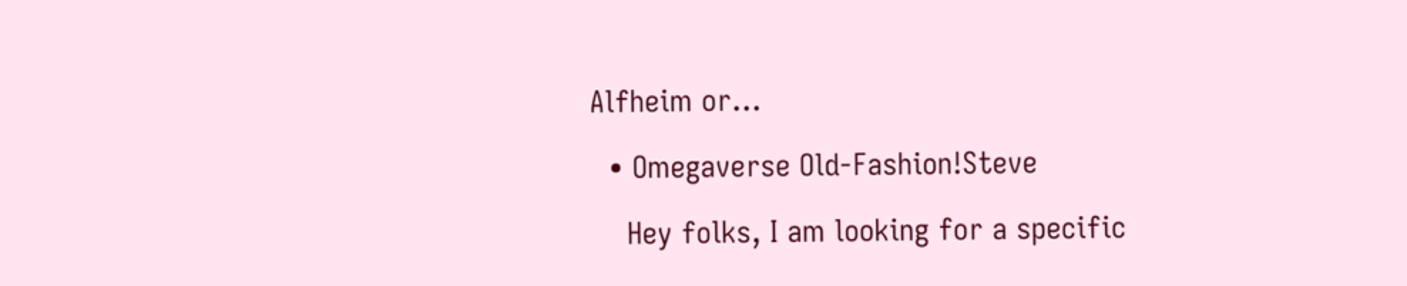Alfheim or…

  • Omegaverse Old-Fashion!Steve

    Hey folks, I am looking for a specific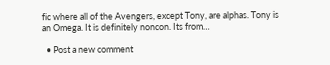fic where all of the Avengers, except Tony, are alphas. Tony is an Omega. It is definitely noncon. Its from…

  • Post a new comment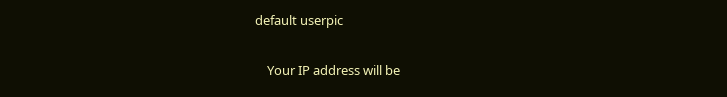default userpic

    Your IP address will be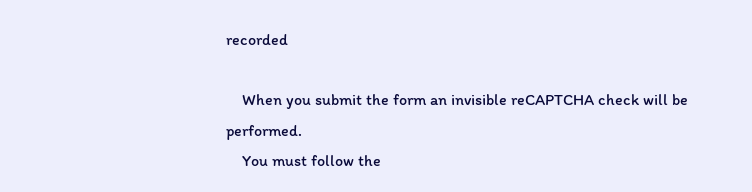recorded

    When you submit the form an invisible reCAPTCHA check will be performed.
    You must follow the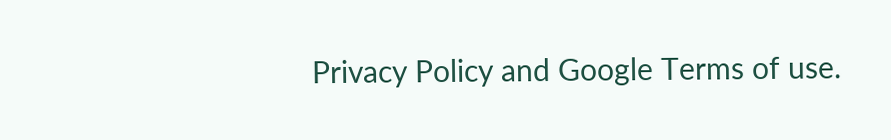Privacy Policy and Google Terms of use.